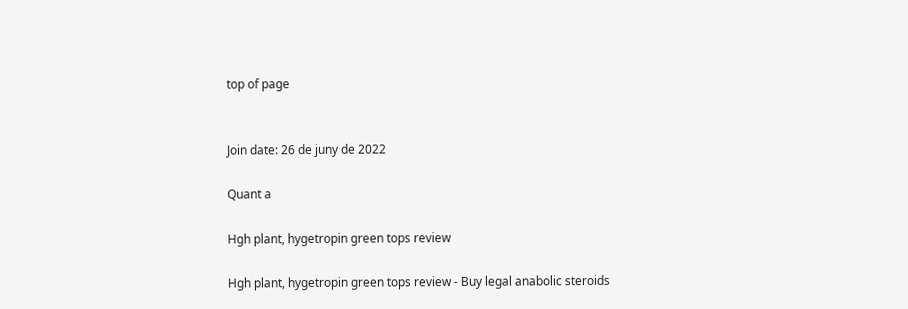top of page


Join date: 26 de juny de 2022

Quant a

Hgh plant, hygetropin green tops review

Hgh plant, hygetropin green tops review - Buy legal anabolic steroids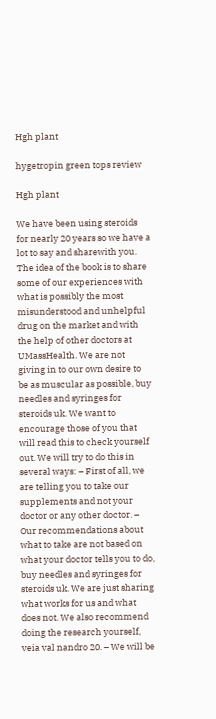Hgh plant

hygetropin green tops review

Hgh plant

We have been using steroids for nearly 20 years so we have a lot to say and sharewith you. The idea of the book is to share some of our experiences with what is possibly the most misunderstood and unhelpful drug on the market and with the help of other doctors at UMassHealth. We are not giving in to our own desire to be as muscular as possible, buy needles and syringes for steroids uk. We want to encourage those of you that will read this to check yourself out. We will try to do this in several ways: – First of all, we are telling you to take our supplements and not your doctor or any other doctor. – Our recommendations about what to take are not based on what your doctor tells you to do, buy needles and syringes for steroids uk. We are just sharing what works for us and what does not. We also recommend doing the research yourself, veia val nandro 20. – We will be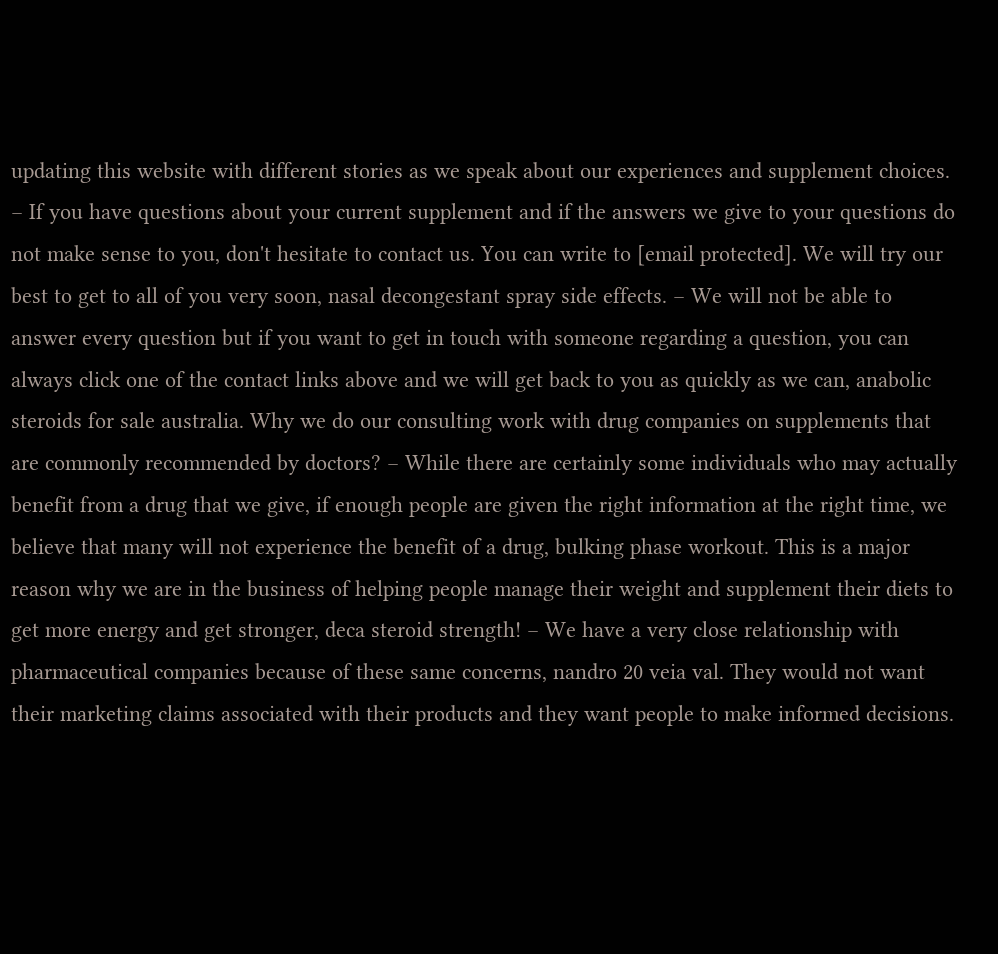updating this website with different stories as we speak about our experiences and supplement choices. – If you have questions about your current supplement and if the answers we give to your questions do not make sense to you, don't hesitate to contact us. You can write to [email protected]. We will try our best to get to all of you very soon, nasal decongestant spray side effects. – We will not be able to answer every question but if you want to get in touch with someone regarding a question, you can always click one of the contact links above and we will get back to you as quickly as we can, anabolic steroids for sale australia. Why we do our consulting work with drug companies on supplements that are commonly recommended by doctors? – While there are certainly some individuals who may actually benefit from a drug that we give, if enough people are given the right information at the right time, we believe that many will not experience the benefit of a drug, bulking phase workout. This is a major reason why we are in the business of helping people manage their weight and supplement their diets to get more energy and get stronger, deca steroid strength! – We have a very close relationship with pharmaceutical companies because of these same concerns, nandro 20 veia val. They would not want their marketing claims associated with their products and they want people to make informed decisions.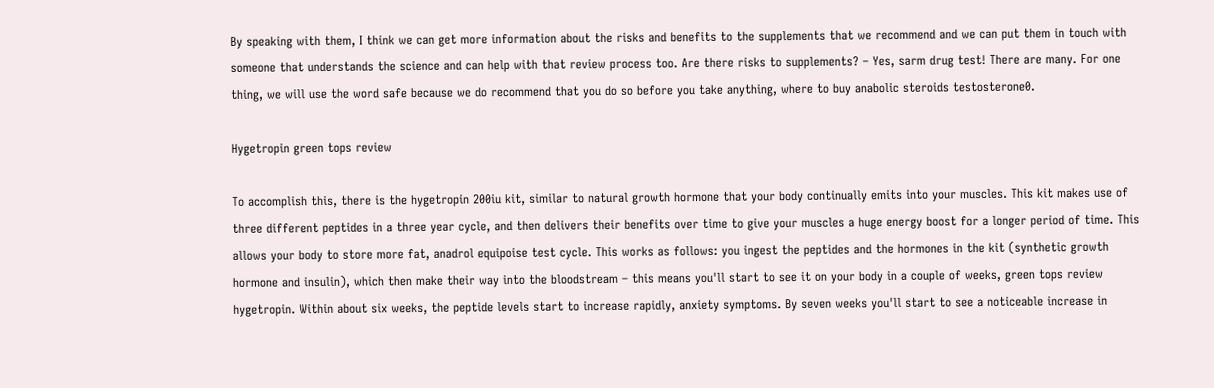By speaking with them, I think we can get more information about the risks and benefits to the supplements that we recommend and we can put them in touch with someone that understands the science and can help with that review process too. Are there risks to supplements? – Yes, sarm drug test! There are many. For one thing, we will use the word safe because we do recommend that you do so before you take anything, where to buy anabolic steroids testosterone0.

Hygetropin green tops review

To accomplish this, there is the hygetropin 200iu kit, similar to natural growth hormone that your body continually emits into your muscles. This kit makes use of three different peptides in a three year cycle, and then delivers their benefits over time to give your muscles a huge energy boost for a longer period of time. This allows your body to store more fat, anadrol equipoise test cycle. This works as follows: you ingest the peptides and the hormones in the kit (synthetic growth hormone and insulin), which then make their way into the bloodstream – this means you'll start to see it on your body in a couple of weeks, green tops review hygetropin. Within about six weeks, the peptide levels start to increase rapidly, anxiety symptoms. By seven weeks you'll start to see a noticeable increase in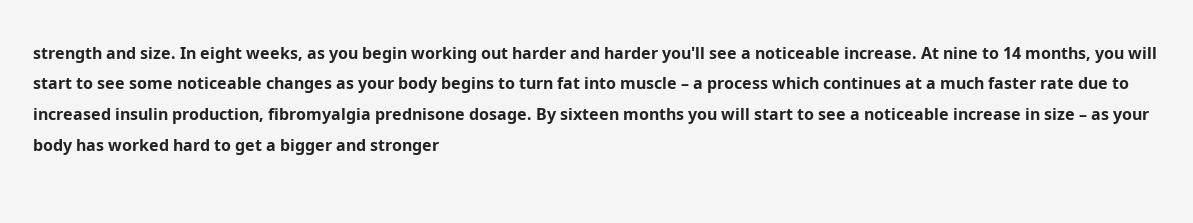strength and size. In eight weeks, as you begin working out harder and harder you'll see a noticeable increase. At nine to 14 months, you will start to see some noticeable changes as your body begins to turn fat into muscle – a process which continues at a much faster rate due to increased insulin production, fibromyalgia prednisone dosage. By sixteen months you will start to see a noticeable increase in size – as your body has worked hard to get a bigger and stronger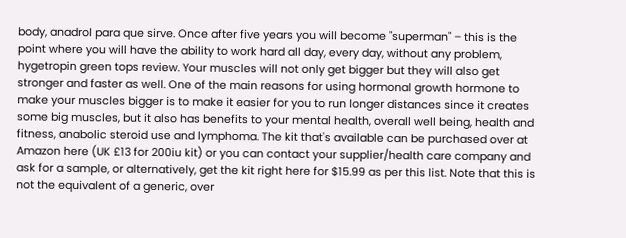body, anadrol para que sirve. Once after five years you will become "superman" – this is the point where you will have the ability to work hard all day, every day, without any problem, hygetropin green tops review. Your muscles will not only get bigger but they will also get stronger and faster as well. One of the main reasons for using hormonal growth hormone to make your muscles bigger is to make it easier for you to run longer distances since it creates some big muscles, but it also has benefits to your mental health, overall well being, health and fitness, anabolic steroid use and lymphoma. The kit that's available can be purchased over at Amazon here (UK £13 for 200iu kit) or you can contact your supplier/health care company and ask for a sample, or alternatively, get the kit right here for $15.99 as per this list. Note that this is not the equivalent of a generic, over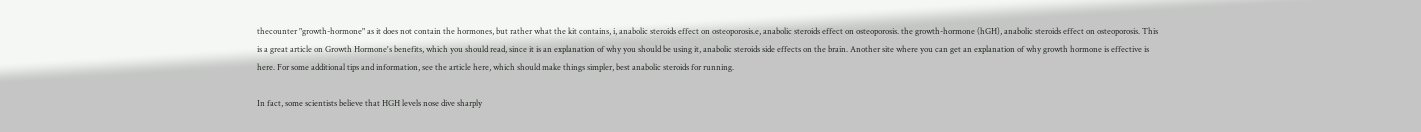thecounter "growth-hormone" as it does not contain the hormones, but rather what the kit contains, i, anabolic steroids effect on osteoporosis.e, anabolic steroids effect on osteoporosis. the growth-hormone (hGH), anabolic steroids effect on osteoporosis. This is a great article on Growth Hormone's benefits, which you should read, since it is an explanation of why you should be using it, anabolic steroids side effects on the brain. Another site where you can get an explanation of why growth hormone is effective is here. For some additional tips and information, see the article here, which should make things simpler, best anabolic steroids for running.

In fact, some scientists believe that HGH levels nose dive sharply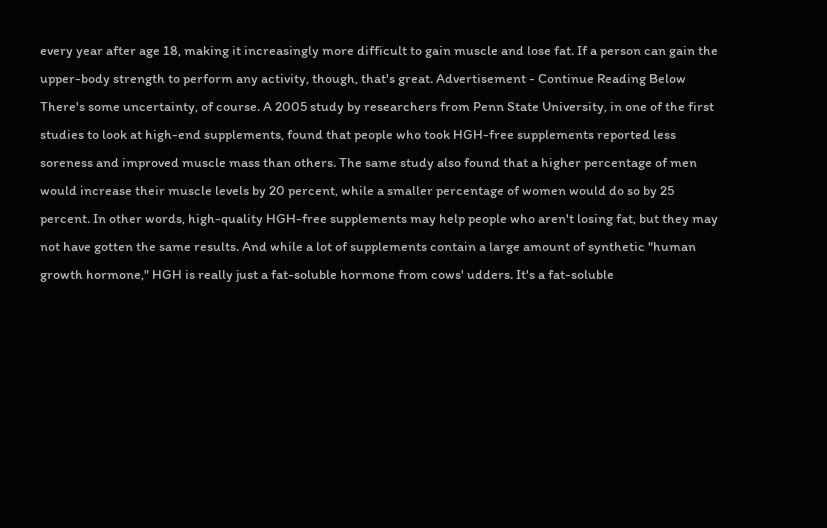every year after age 18, making it increasingly more difficult to gain muscle and lose fat. If a person can gain the upper-body strength to perform any activity, though, that's great. Advertisement - Continue Reading Below There's some uncertainty, of course. A 2005 study by researchers from Penn State University, in one of the first studies to look at high-end supplements, found that people who took HGH-free supplements reported less soreness and improved muscle mass than others. The same study also found that a higher percentage of men would increase their muscle levels by 20 percent, while a smaller percentage of women would do so by 25 percent. In other words, high-quality HGH-free supplements may help people who aren't losing fat, but they may not have gotten the same results. And while a lot of supplements contain a large amount of synthetic "human growth hormone," HGH is really just a fat-soluble hormone from cows' udders. It's a fat-soluble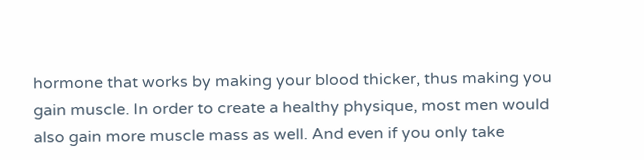hormone that works by making your blood thicker, thus making you gain muscle. In order to create a healthy physique, most men would also gain more muscle mass as well. And even if you only take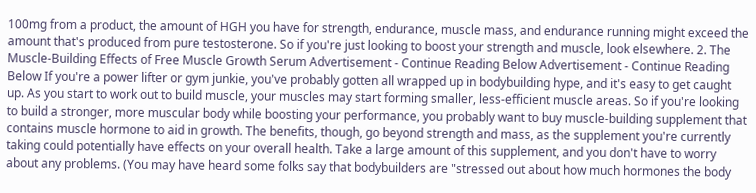100mg from a product, the amount of HGH you have for strength, endurance, muscle mass, and endurance running might exceed the amount that's produced from pure testosterone. So if you're just looking to boost your strength and muscle, look elsewhere. 2. The Muscle-Building Effects of Free Muscle Growth Serum Advertisement - Continue Reading Below Advertisement - Continue Reading Below If you're a power lifter or gym junkie, you've probably gotten all wrapped up in bodybuilding hype, and it's easy to get caught up. As you start to work out to build muscle, your muscles may start forming smaller, less-efficient muscle areas. So if you're looking to build a stronger, more muscular body while boosting your performance, you probably want to buy muscle-building supplement that contains muscle hormone to aid in growth. The benefits, though, go beyond strength and mass, as the supplement you're currently taking could potentially have effects on your overall health. Take a large amount of this supplement, and you don't have to worry about any problems. (You may have heard some folks say that bodybuilders are "stressed out about how much hormones the body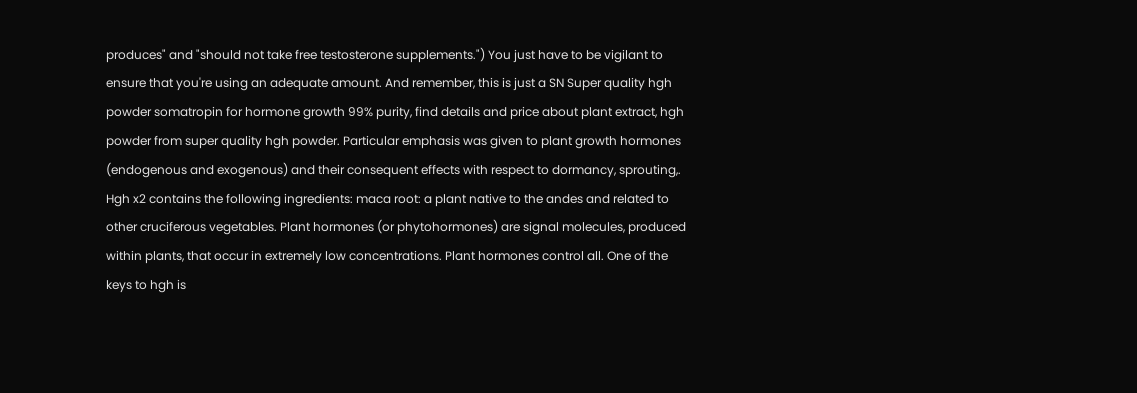produces" and "should not take free testosterone supplements.") You just have to be vigilant to ensure that you're using an adequate amount. And remember, this is just a SN Super quality hgh powder somatropin for hormone growth 99% purity, find details and price about plant extract, hgh powder from super quality hgh powder. Particular emphasis was given to plant growth hormones (endogenous and exogenous) and their consequent effects with respect to dormancy, sprouting,. Hgh x2 contains the following ingredients: maca root: a plant native to the andes and related to other cruciferous vegetables. Plant hormones (or phytohormones) are signal molecules, produced within plants, that occur in extremely low concentrations. Plant hormones control all. One of the keys to hgh is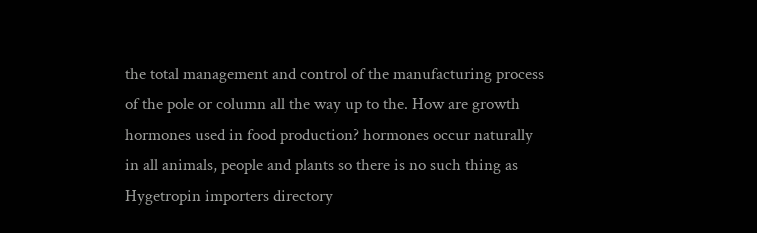the total management and control of the manufacturing process of the pole or column all the way up to the. How are growth hormones used in food production? hormones occur naturally in all animals, people and plants so there is no such thing as Hygetropin importers directory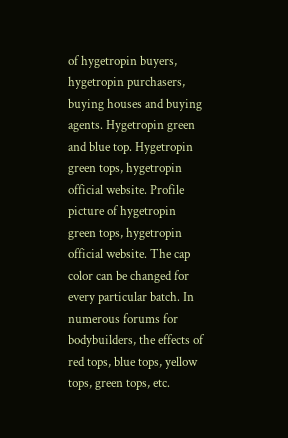of hygetropin buyers, hygetropin purchasers, buying houses and buying agents. Hygetropin green and blue top. Hygetropin green tops, hygetropin official website. Profile picture of hygetropin green tops, hygetropin official website. The cap color can be changed for every particular batch. In numerous forums for bodybuilders, the effects of red tops, blue tops, yellow tops, green tops, etc.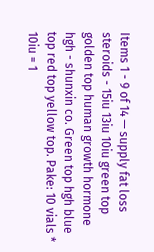Items 1 - 9 of 14 — supply fat loss steroids - 15iu 13iu 10iu green top golden top human growth hormone hgh - shunxin co. Green top hgh blue top red top yellow top. Pake: 10 vials * 10iu = 1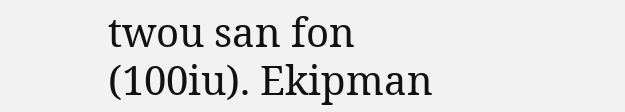twou san fon (100iu). Ekipman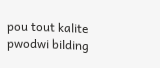pou tout kalite pwodwi bilding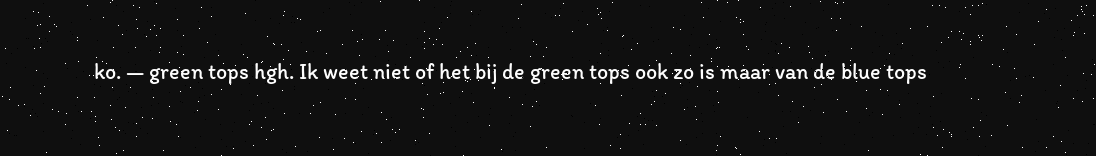ko. — green tops hgh. Ik weet niet of het bij de green tops ook zo is maar van de blue tops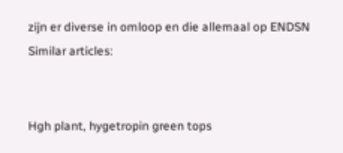zijn er diverse in omloop en die allemaal op ENDSN Similar articles:


Hgh plant, hygetropin green tops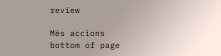review

Més accions
bottom of page